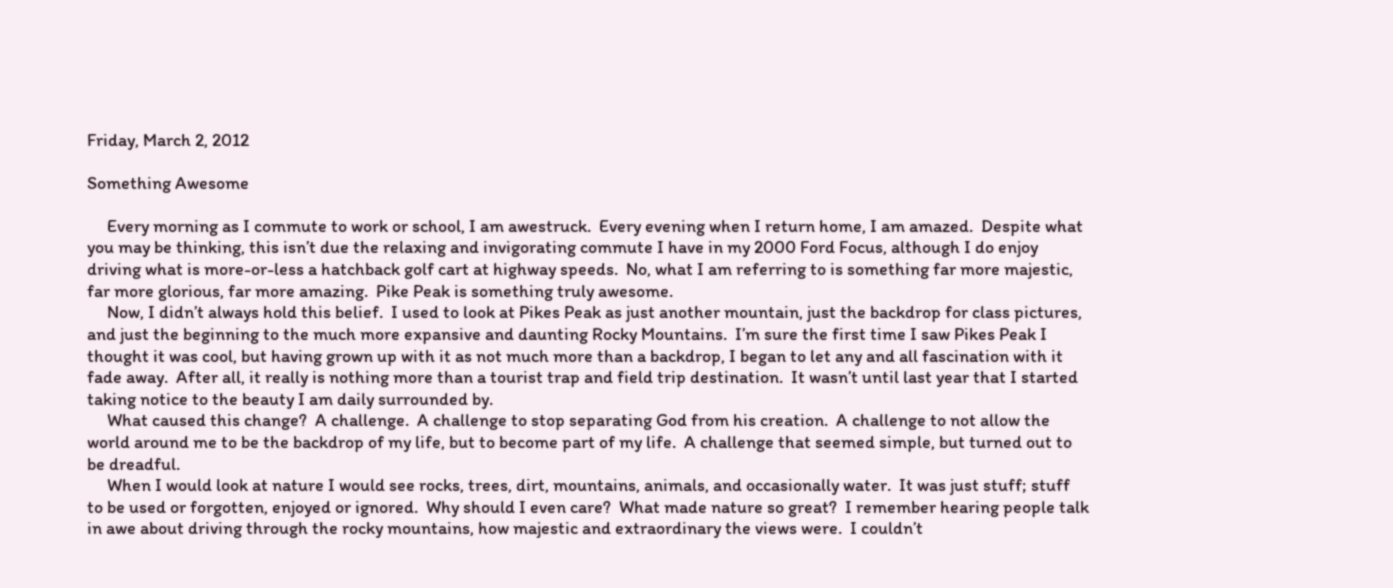Friday, March 2, 2012

Something Awesome

     Every morning as I commute to work or school, I am awestruck.  Every evening when I return home, I am amazed.  Despite what you may be thinking, this isn’t due the relaxing and invigorating commute I have in my 2000 Ford Focus, although I do enjoy driving what is more-or-less a hatchback golf cart at highway speeds.  No, what I am referring to is something far more majestic, far more glorious, far more amazing.  Pike Peak is something truly awesome.
     Now, I didn’t always hold this belief.  I used to look at Pikes Peak as just another mountain, just the backdrop for class pictures, and just the beginning to the much more expansive and daunting Rocky Mountains.  I’m sure the first time I saw Pikes Peak I thought it was cool, but having grown up with it as not much more than a backdrop, I began to let any and all fascination with it fade away.  After all, it really is nothing more than a tourist trap and field trip destination.  It wasn’t until last year that I started taking notice to the beauty I am daily surrounded by.
     What caused this change?  A challenge.  A challenge to stop separating God from his creation.  A challenge to not allow the world around me to be the backdrop of my life, but to become part of my life.  A challenge that seemed simple, but turned out to be dreadful.
     When I would look at nature I would see rocks, trees, dirt, mountains, animals, and occasionally water.  It was just stuff; stuff to be used or forgotten, enjoyed or ignored.  Why should I even care?  What made nature so great?  I remember hearing people talk in awe about driving through the rocky mountains, how majestic and extraordinary the views were.  I couldn’t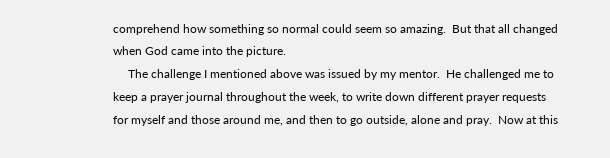comprehend how something so normal could seem so amazing.  But that all changed when God came into the picture.
     The challenge I mentioned above was issued by my mentor.  He challenged me to keep a prayer journal throughout the week, to write down different prayer requests for myself and those around me, and then to go outside, alone and pray.  Now at this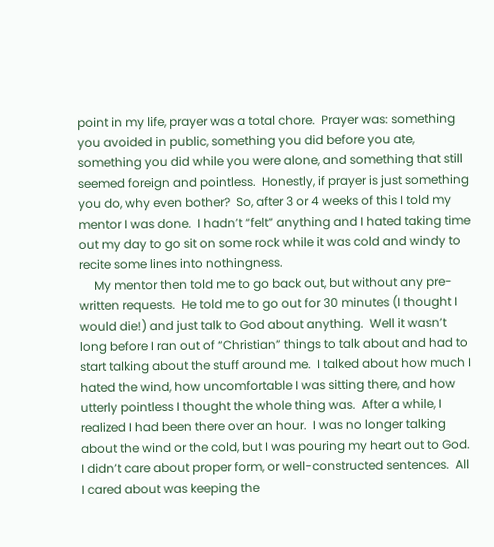point in my life, prayer was a total chore.  Prayer was: something you avoided in public, something you did before you ate, something you did while you were alone, and something that still seemed foreign and pointless.  Honestly, if prayer is just something you do, why even bother?  So, after 3 or 4 weeks of this I told my mentor I was done.  I hadn’t “felt” anything and I hated taking time out my day to go sit on some rock while it was cold and windy to recite some lines into nothingness.
     My mentor then told me to go back out, but without any pre-written requests.  He told me to go out for 30 minutes (I thought I would die!) and just talk to God about anything.  Well it wasn’t long before I ran out of “Christian” things to talk about and had to start talking about the stuff around me.  I talked about how much I hated the wind, how uncomfortable I was sitting there, and how utterly pointless I thought the whole thing was.  After a while, I realized I had been there over an hour.  I was no longer talking about the wind or the cold, but I was pouring my heart out to God.  I didn’t care about proper form, or well-constructed sentences.  All I cared about was keeping the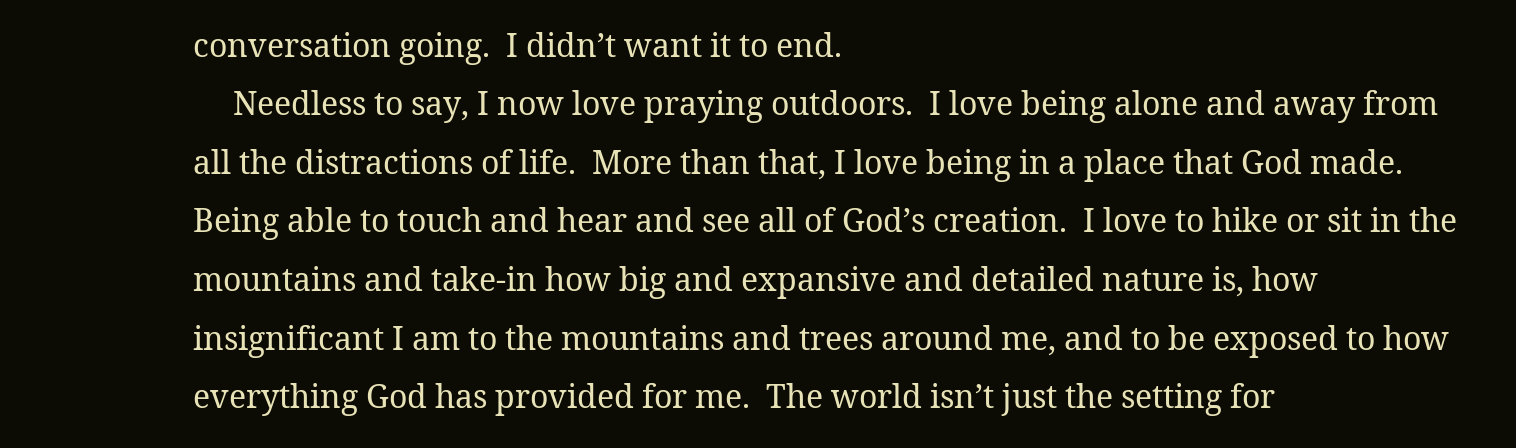conversation going.  I didn’t want it to end.
     Needless to say, I now love praying outdoors.  I love being alone and away from all the distractions of life.  More than that, I love being in a place that God made.  Being able to touch and hear and see all of God’s creation.  I love to hike or sit in the mountains and take-in how big and expansive and detailed nature is, how insignificant I am to the mountains and trees around me, and to be exposed to how everything God has provided for me.  The world isn’t just the setting for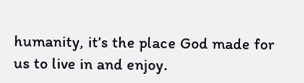humanity, it’s the place God made for us to live in and enjoy.